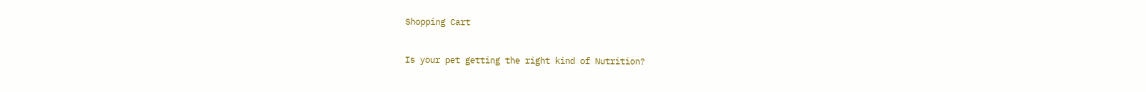Shopping Cart

Is your pet getting the right kind of Nutrition?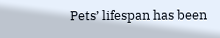Pets’ lifespan has been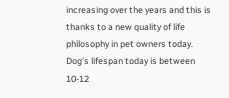increasing over the years and this is thanks to a new quality of life philosophy in pet owners today. Dog’s lifespan today is between 10-12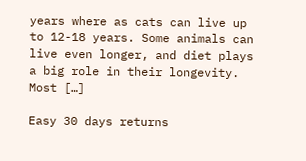years where as cats can live up to 12-18 years. Some animals can live even longer, and diet plays a big role in their longevity. Most […]

Easy 30 days returns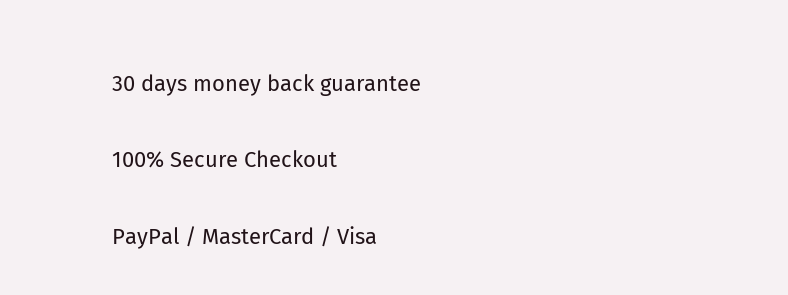30 days money back guarantee

100% Secure Checkout

PayPal / MasterCard / Visa